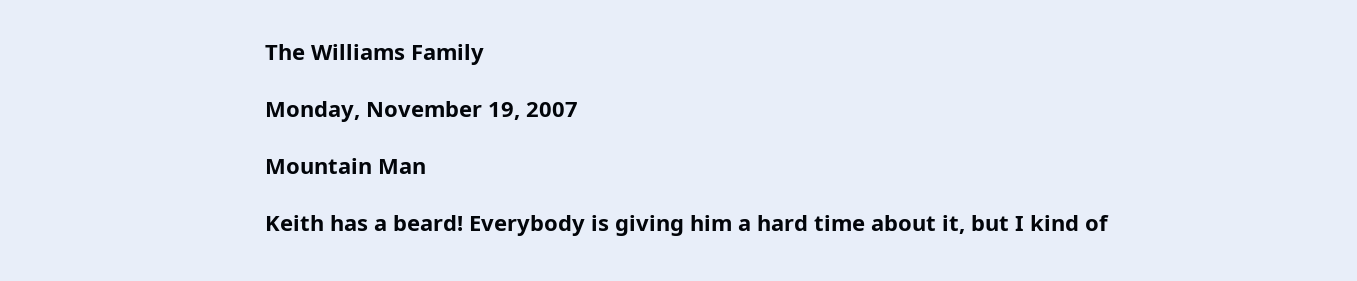The Williams Family

Monday, November 19, 2007

Mountain Man

Keith has a beard! Everybody is giving him a hard time about it, but I kind of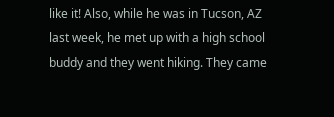like it! Also, while he was in Tucson, AZ last week, he met up with a high school buddy and they went hiking. They came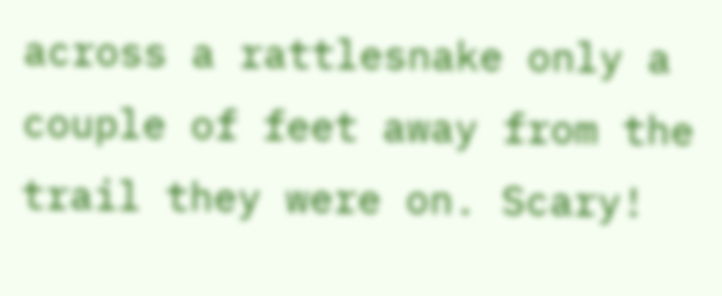across a rattlesnake only a couple of feet away from the trail they were on. Scary!